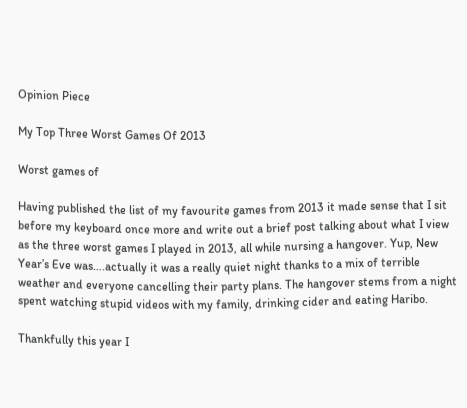Opinion Piece

My Top Three Worst Games Of 2013

Worst games of

Having published the list of my favourite games from 2013 it made sense that I sit before my keyboard once more and write out a brief post talking about what I view as the three worst games I played in 2013, all while nursing a hangover. Yup, New Year’s Eve was….actually it was a really quiet night thanks to a mix of terrible weather and everyone cancelling their party plans. The hangover stems from a night spent watching stupid videos with my family, drinking cider and eating Haribo.

Thankfully this year I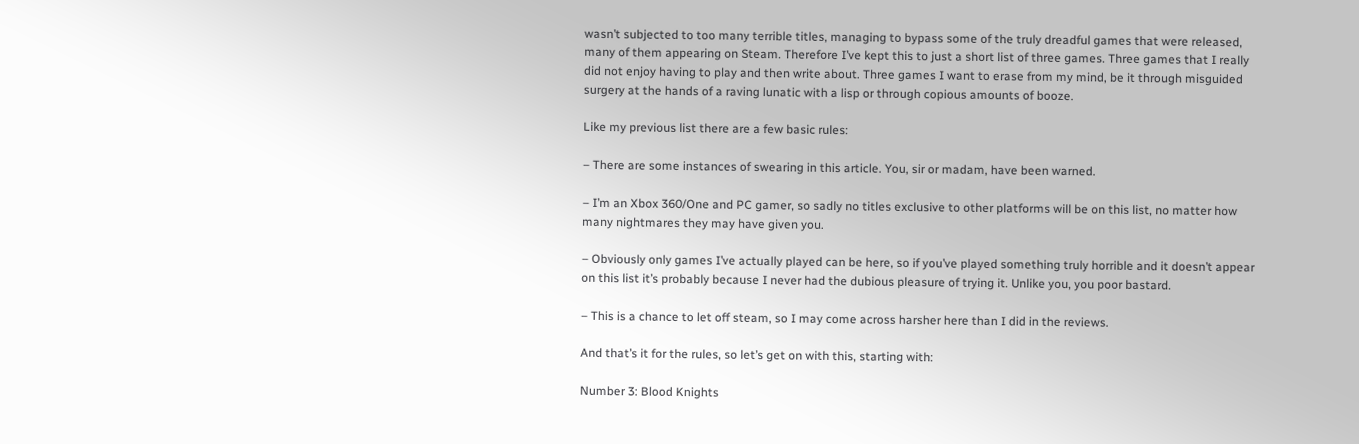wasn’t subjected to too many terrible titles, managing to bypass some of the truly dreadful games that were released, many of them appearing on Steam. Therefore I’ve kept this to just a short list of three games. Three games that I really did not enjoy having to play and then write about. Three games I want to erase from my mind, be it through misguided surgery at the hands of a raving lunatic with a lisp or through copious amounts of booze.

Like my previous list there are a few basic rules:

– There are some instances of swearing in this article. You, sir or madam, have been warned.

– I’m an Xbox 360/One and PC gamer, so sadly no titles exclusive to other platforms will be on this list, no matter how many nightmares they may have given you.

– Obviously only games I’ve actually played can be here, so if you’ve played something truly horrible and it doesn’t appear on this list it’s probably because I never had the dubious pleasure of trying it. Unlike you, you poor bastard.

– This is a chance to let off steam, so I may come across harsher here than I did in the reviews.

And that’s it for the rules, so let’s get on with this, starting with:

Number 3: Blood Knights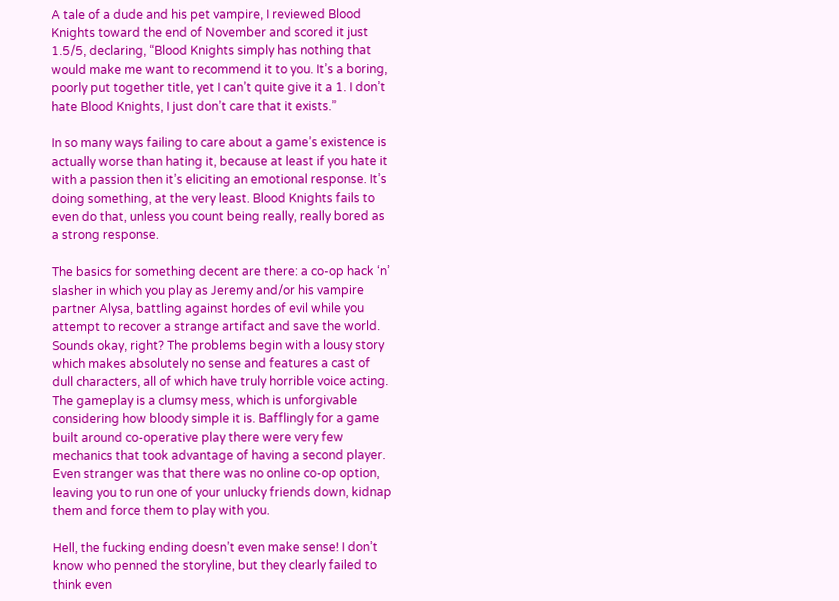A tale of a dude and his pet vampire, I reviewed Blood Knights toward the end of November and scored it just 1.5/5, declaring, “Blood Knights simply has nothing that would make me want to recommend it to you. It’s a boring, poorly put together title, yet I can’t quite give it a 1. I don’t hate Blood Knights, I just don’t care that it exists.”

In so many ways failing to care about a game’s existence is actually worse than hating it, because at least if you hate it with a passion then it’s eliciting an emotional response. It’s doing something, at the very least. Blood Knights fails to even do that, unless you count being really, really bored as a strong response.

The basics for something decent are there: a co-op hack ‘n’ slasher in which you play as Jeremy and/or his vampire partner Alysa, battling against hordes of evil while you attempt to recover a strange artifact and save the world. Sounds okay, right? The problems begin with a lousy story which makes absolutely no sense and features a cast of dull characters, all of which have truly horrible voice acting. The gameplay is a clumsy mess, which is unforgivable considering how bloody simple it is. Bafflingly for a game built around co-operative play there were very few mechanics that took advantage of having a second player. Even stranger was that there was no online co-op option, leaving you to run one of your unlucky friends down, kidnap them and force them to play with you.

Hell, the fucking ending doesn’t even make sense! I don’t know who penned the storyline, but they clearly failed to think even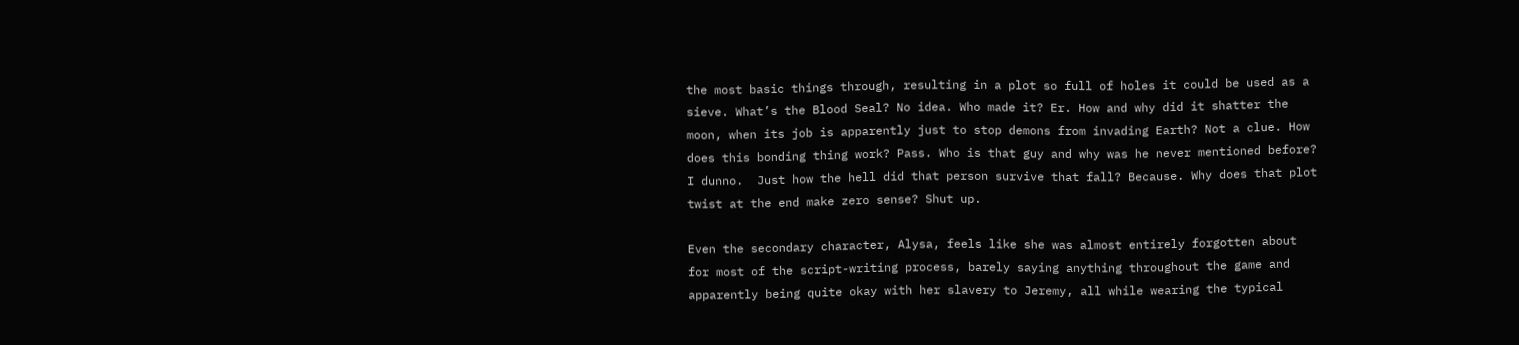the most basic things through, resulting in a plot so full of holes it could be used as a sieve. What’s the Blood Seal? No idea. Who made it? Er. How and why did it shatter the moon, when its job is apparently just to stop demons from invading Earth? Not a clue. How does this bonding thing work? Pass. Who is that guy and why was he never mentioned before? I dunno.  Just how the hell did that person survive that fall? Because. Why does that plot twist at the end make zero sense? Shut up.

Even the secondary character, Alysa, feels like she was almost entirely forgotten about for most of the script-writing process, barely saying anything throughout the game and apparently being quite okay with her slavery to Jeremy, all while wearing the typical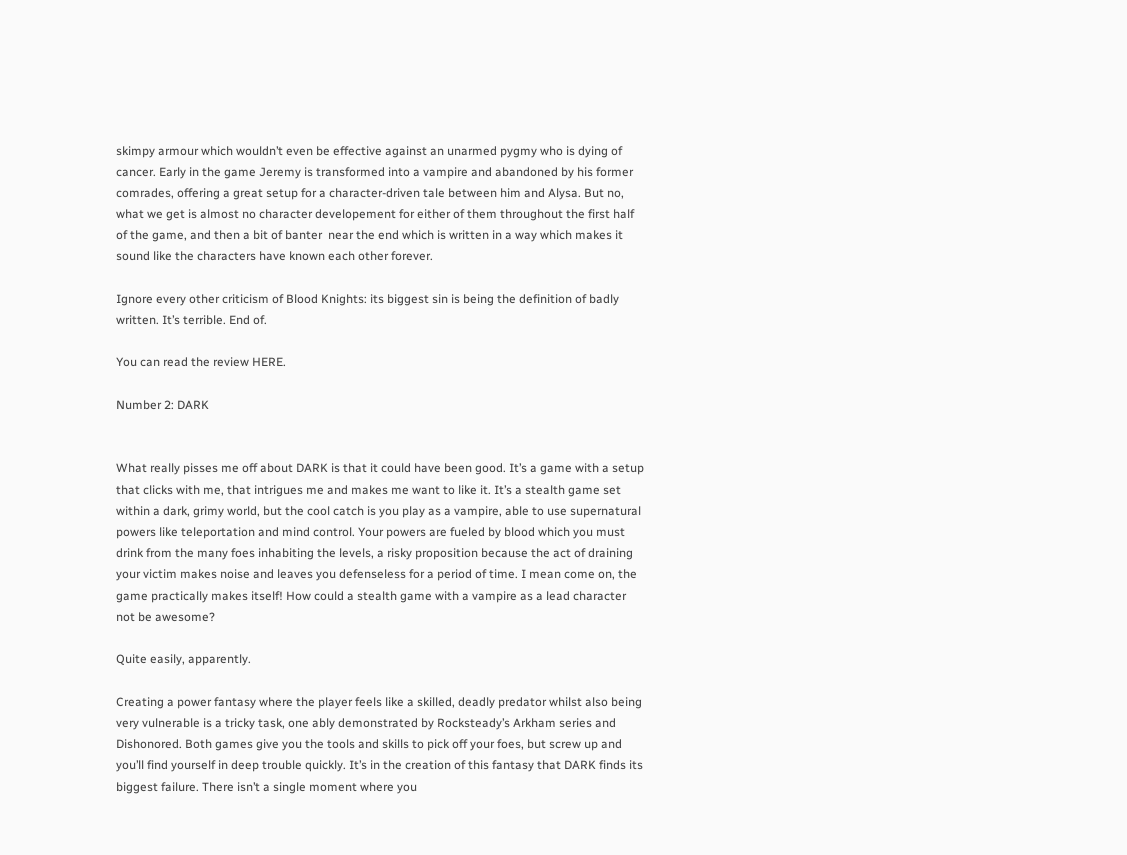skimpy armour which wouldn’t even be effective against an unarmed pygmy who is dying of cancer. Early in the game Jeremy is transformed into a vampire and abandoned by his former comrades, offering a great setup for a character-driven tale between him and Alysa. But no, what we get is almost no character developement for either of them throughout the first half of the game, and then a bit of banter  near the end which is written in a way which makes it sound like the characters have known each other forever.

Ignore every other criticism of Blood Knights: its biggest sin is being the definition of badly written. It’s terrible. End of.

You can read the review HERE.

Number 2: DARK


What really pisses me off about DARK is that it could have been good. It’s a game with a setup that clicks with me, that intrigues me and makes me want to like it. It’s a stealth game set within a dark, grimy world, but the cool catch is you play as a vampire, able to use supernatural powers like teleportation and mind control. Your powers are fueled by blood which you must drink from the many foes inhabiting the levels, a risky proposition because the act of draining your victim makes noise and leaves you defenseless for a period of time. I mean come on, the game practically makes itself! How could a stealth game with a vampire as a lead character not be awesome?

Quite easily, apparently.

Creating a power fantasy where the player feels like a skilled, deadly predator whilst also being very vulnerable is a tricky task, one ably demonstrated by Rocksteady’s Arkham series and Dishonored. Both games give you the tools and skills to pick off your foes, but screw up and you’ll find yourself in deep trouble quickly. It’s in the creation of this fantasy that DARK finds its biggest failure. There isn’t a single moment where you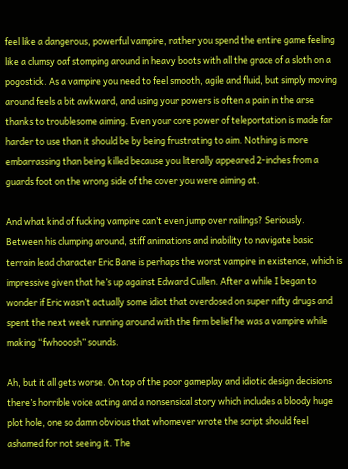feel like a dangerous, powerful vampire, rather you spend the entire game feeling like a clumsy oaf stomping around in heavy boots with all the grace of a sloth on a pogostick. As a vampire you need to feel smooth, agile and fluid, but simply moving around feels a bit awkward, and using your powers is often a pain in the arse thanks to troublesome aiming. Even your core power of teleportation is made far harder to use than it should be by being frustrating to aim. Nothing is more embarrassing than being killed because you literally appeared 2-inches from a guards foot on the wrong side of the cover you were aiming at.

And what kind of fucking vampire can’t even jump over railings? Seriously. Between his clumping around, stiff animations and inability to navigate basic terrain lead character Eric Bane is perhaps the worst vampire in existence, which is impressive given that he’s up against Edward Cullen. After a while I began to wonder if Eric wasn’t actually some idiot that overdosed on super nifty drugs and spent the next week running around with the firm belief he was a vampire while making “fwhooosh” sounds.

Ah, but it all gets worse. On top of the poor gameplay and idiotic design decisions there’s horrible voice acting and a nonsensical story which includes a bloody huge plot hole, one so damn obvious that whomever wrote the script should feel ashamed for not seeing it. The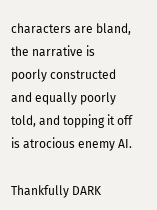characters are bland, the narrative is poorly constructed and equally poorly told, and topping it off is atrocious enemy AI.

Thankfully DARK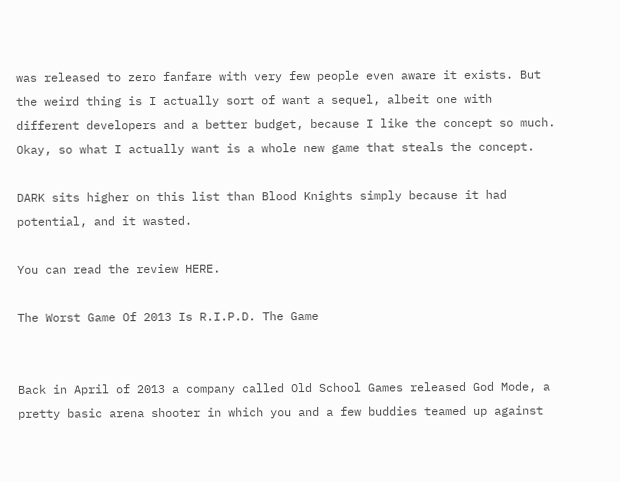was released to zero fanfare with very few people even aware it exists. But the weird thing is I actually sort of want a sequel, albeit one with different developers and a better budget, because I like the concept so much. Okay, so what I actually want is a whole new game that steals the concept.

DARK sits higher on this list than Blood Knights simply because it had potential, and it wasted.

You can read the review HERE.

The Worst Game Of 2013 Is R.I.P.D. The Game


Back in April of 2013 a company called Old School Games released God Mode, a pretty basic arena shooter in which you and a few buddies teamed up against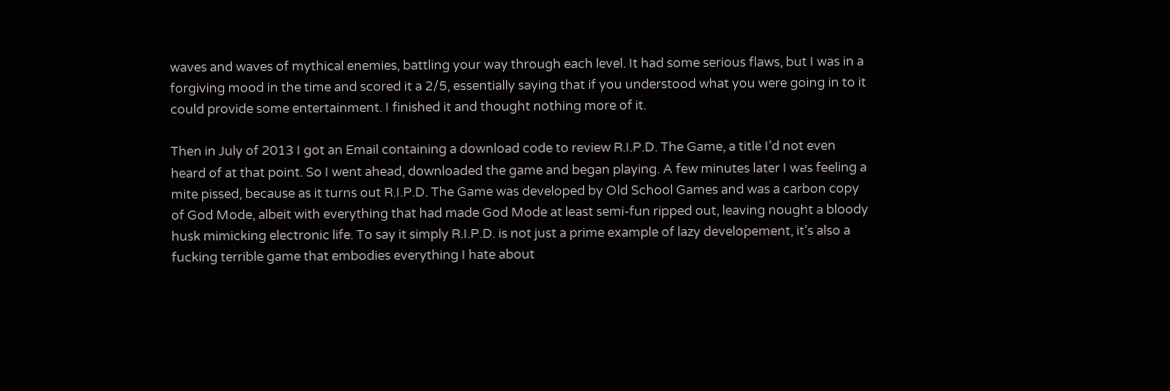waves and waves of mythical enemies, battling your way through each level. It had some serious flaws, but I was in a forgiving mood in the time and scored it a 2/5, essentially saying that if you understood what you were going in to it could provide some entertainment. I finished it and thought nothing more of it.

Then in July of 2013 I got an Email containing a download code to review R.I.P.D. The Game, a title I’d not even heard of at that point. So I went ahead, downloaded the game and began playing. A few minutes later I was feeling a mite pissed, because as it turns out R.I.P.D. The Game was developed by Old School Games and was a carbon copy of God Mode, albeit with everything that had made God Mode at least semi-fun ripped out, leaving nought a bloody husk mimicking electronic life. To say it simply R.I.P.D. is not just a prime example of lazy developement, it’s also a fucking terrible game that embodies everything I hate about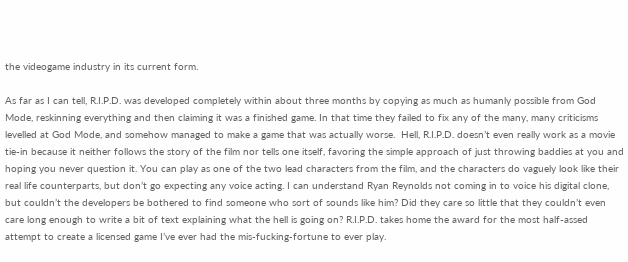the videogame industry in its current form.

As far as I can tell, R.I.P.D. was developed completely within about three months by copying as much as humanly possible from God Mode, reskinning everything and then claiming it was a finished game. In that time they failed to fix any of the many, many criticisms levelled at God Mode, and somehow managed to make a game that was actually worse.  Hell, R.I.P.D. doesn’t even really work as a movie tie-in because it neither follows the story of the film nor tells one itself, favoring the simple approach of just throwing baddies at you and hoping you never question it. You can play as one of the two lead characters from the film, and the characters do vaguely look like their real life counterparts, but don’t go expecting any voice acting. I can understand Ryan Reynolds not coming in to voice his digital clone, but couldn’t the developers be bothered to find someone who sort of sounds like him? Did they care so little that they couldn’t even care long enough to write a bit of text explaining what the hell is going on? R.I.P.D. takes home the award for the most half-assed attempt to create a licensed game I’ve ever had the mis-fucking-fortune to ever play.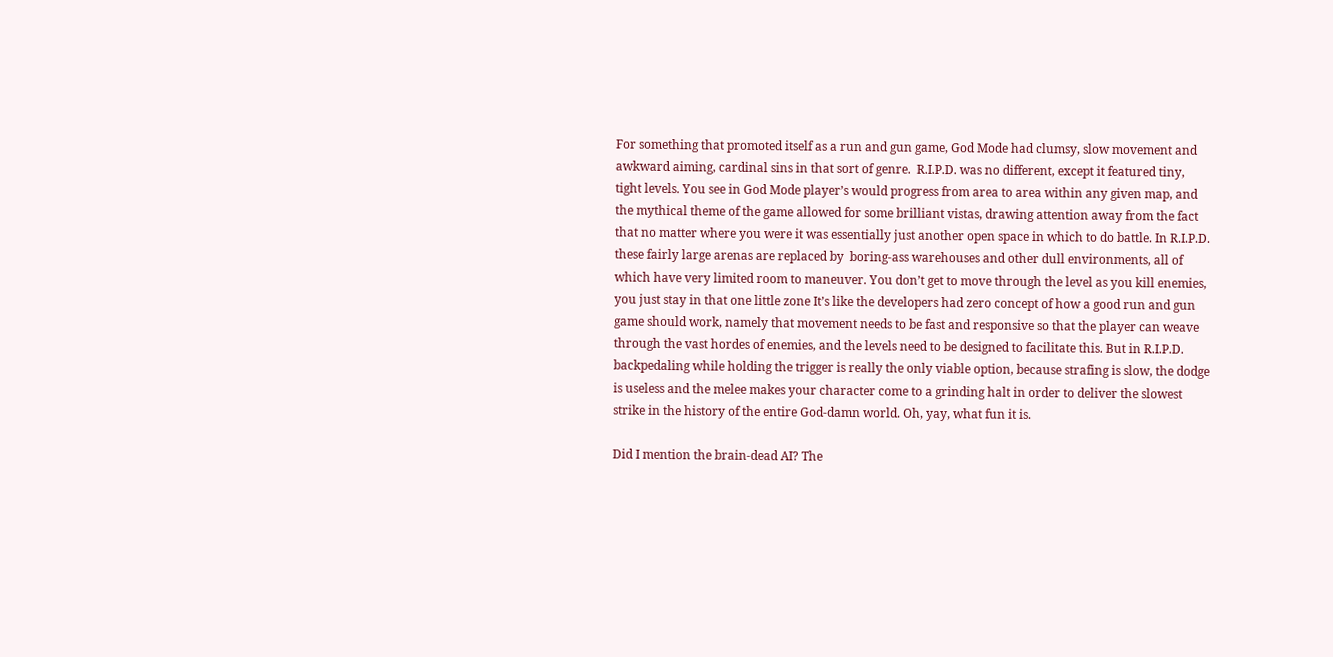For something that promoted itself as a run and gun game, God Mode had clumsy, slow movement and awkward aiming, cardinal sins in that sort of genre.  R.I.P.D. was no different, except it featured tiny, tight levels. You see in God Mode player’s would progress from area to area within any given map, and the mythical theme of the game allowed for some brilliant vistas, drawing attention away from the fact that no matter where you were it was essentially just another open space in which to do battle. In R.I.P.D. these fairly large arenas are replaced by  boring-ass warehouses and other dull environments, all of which have very limited room to maneuver. You don’t get to move through the level as you kill enemies, you just stay in that one little zone It’s like the developers had zero concept of how a good run and gun game should work, namely that movement needs to be fast and responsive so that the player can weave through the vast hordes of enemies, and the levels need to be designed to facilitate this. But in R.I.P.D. backpedaling while holding the trigger is really the only viable option, because strafing is slow, the dodge is useless and the melee makes your character come to a grinding halt in order to deliver the slowest strike in the history of the entire God-damn world. Oh, yay, what fun it is.

Did I mention the brain-dead AI? The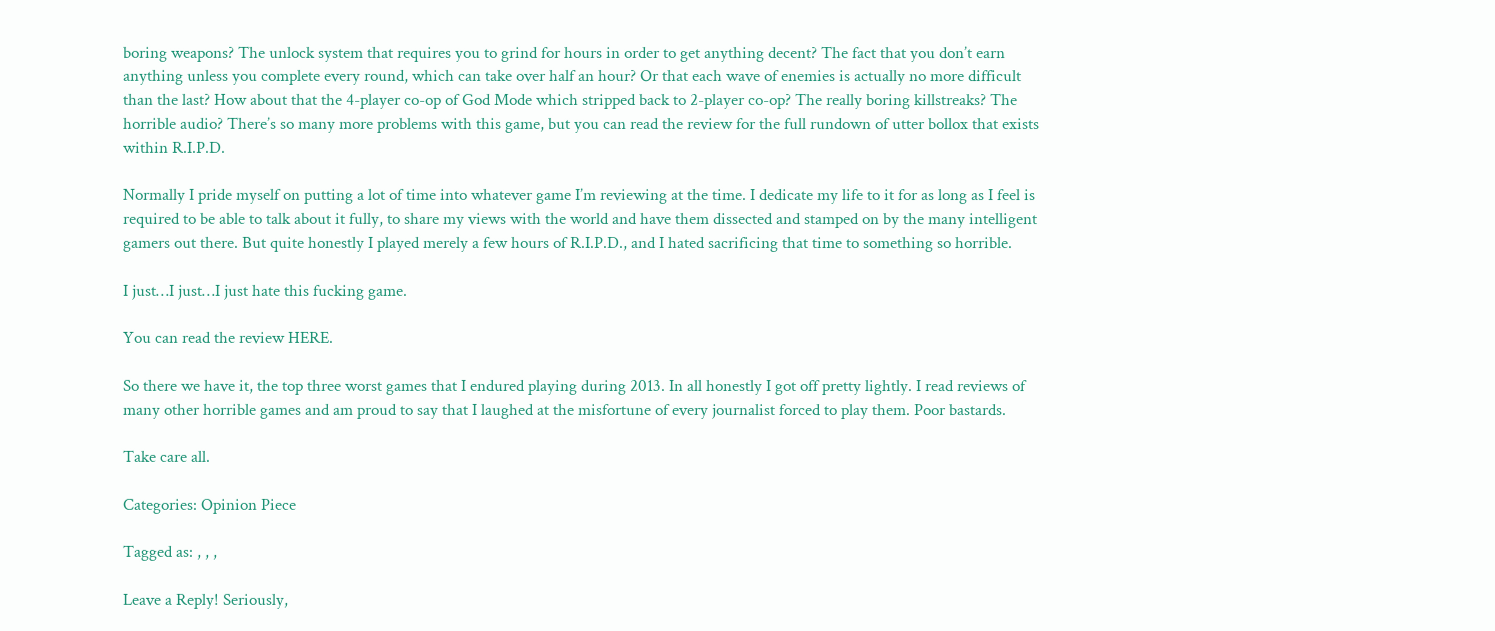boring weapons? The unlock system that requires you to grind for hours in order to get anything decent? The fact that you don’t earn anything unless you complete every round, which can take over half an hour? Or that each wave of enemies is actually no more difficult than the last? How about that the 4-player co-op of God Mode which stripped back to 2-player co-op? The really boring killstreaks? The horrible audio? There’s so many more problems with this game, but you can read the review for the full rundown of utter bollox that exists within R.I.P.D.

Normally I pride myself on putting a lot of time into whatever game I’m reviewing at the time. I dedicate my life to it for as long as I feel is required to be able to talk about it fully, to share my views with the world and have them dissected and stamped on by the many intelligent gamers out there. But quite honestly I played merely a few hours of R.I.P.D., and I hated sacrificing that time to something so horrible.

I just…I just…I just hate this fucking game.

You can read the review HERE.

So there we have it, the top three worst games that I endured playing during 2013. In all honestly I got off pretty lightly. I read reviews of many other horrible games and am proud to say that I laughed at the misfortune of every journalist forced to play them. Poor bastards.

Take care all.

Categories: Opinion Piece

Tagged as: , , ,

Leave a Reply! Seriously,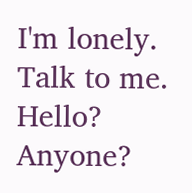I'm lonely. Talk to me. Hello? Anyone?